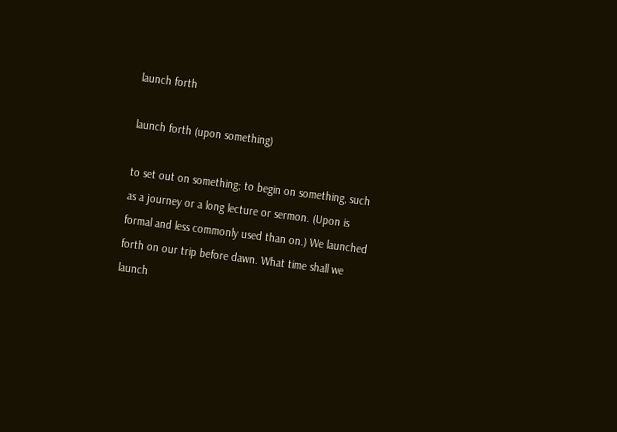launch forth

launch forth (upon something)

to set out on something; to begin on something, such as a journey or a long lecture or sermon. (Upon is formal and less commonly used than on.) We launched forth on our trip before dawn. What time shall we launch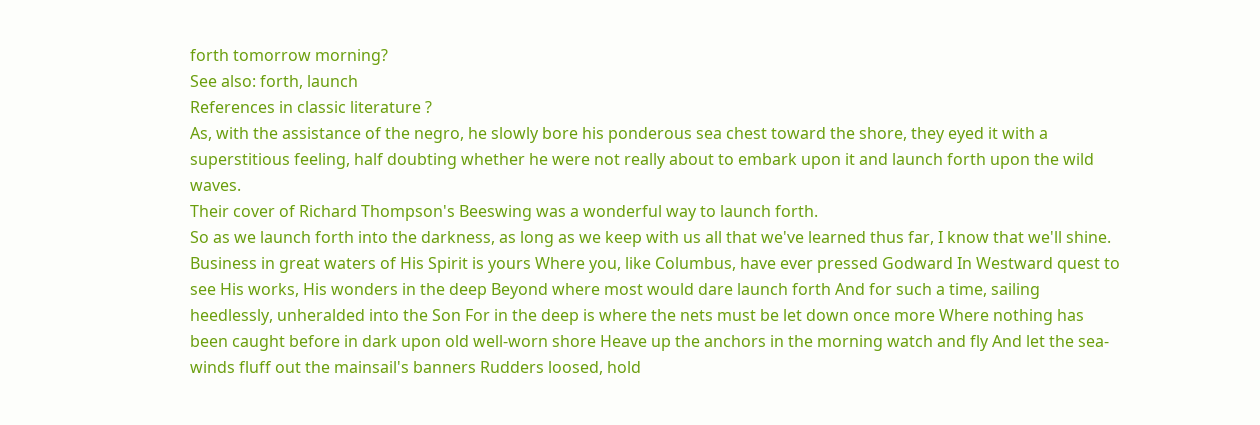forth tomorrow morning?
See also: forth, launch
References in classic literature ?
As, with the assistance of the negro, he slowly bore his ponderous sea chest toward the shore, they eyed it with a superstitious feeling, half doubting whether he were not really about to embark upon it and launch forth upon the wild waves.
Their cover of Richard Thompson's Beeswing was a wonderful way to launch forth.
So as we launch forth into the darkness, as long as we keep with us all that we've learned thus far, I know that we'll shine.
Business in great waters of His Spirit is yours Where you, like Columbus, have ever pressed Godward In Westward quest to see His works, His wonders in the deep Beyond where most would dare launch forth And for such a time, sailing heedlessly, unheralded into the Son For in the deep is where the nets must be let down once more Where nothing has been caught before in dark upon old well-worn shore Heave up the anchors in the morning watch and fly And let the sea-winds fluff out the mainsail's banners Rudders loosed, hold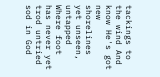tackings to the wind And know He's got new shorelines yet unseen, untapped Where foot has never yet trod untried sod in God